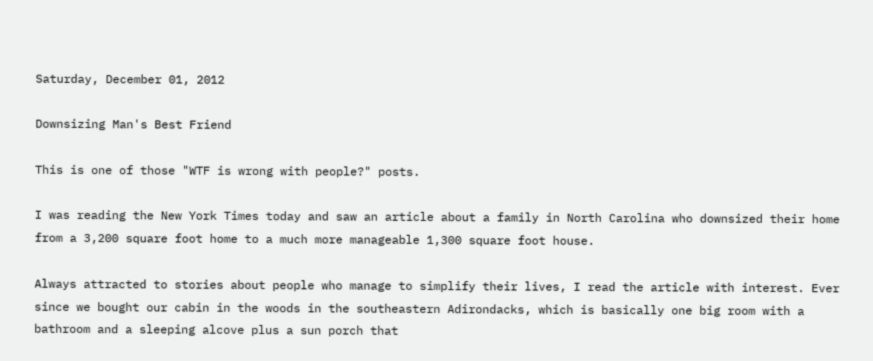Saturday, December 01, 2012

Downsizing Man's Best Friend

This is one of those "WTF is wrong with people?" posts.

I was reading the New York Times today and saw an article about a family in North Carolina who downsized their home from a 3,200 square foot home to a much more manageable 1,300 square foot house.

Always attracted to stories about people who manage to simplify their lives, I read the article with interest. Ever since we bought our cabin in the woods in the southeastern Adirondacks, which is basically one big room with a bathroom and a sleeping alcove plus a sun porch that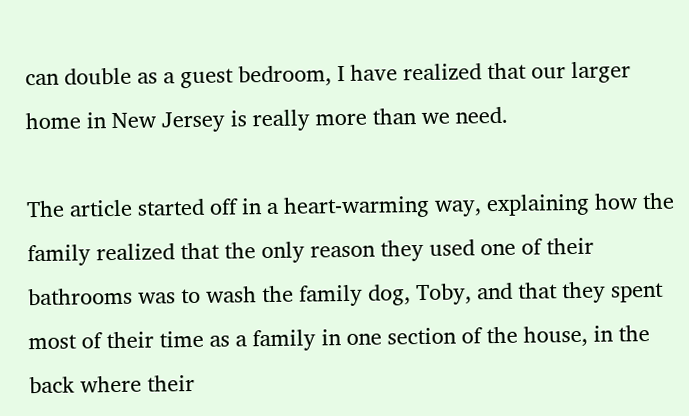can double as a guest bedroom, I have realized that our larger home in New Jersey is really more than we need.

The article started off in a heart-warming way, explaining how the family realized that the only reason they used one of their bathrooms was to wash the family dog, Toby, and that they spent most of their time as a family in one section of the house, in the back where their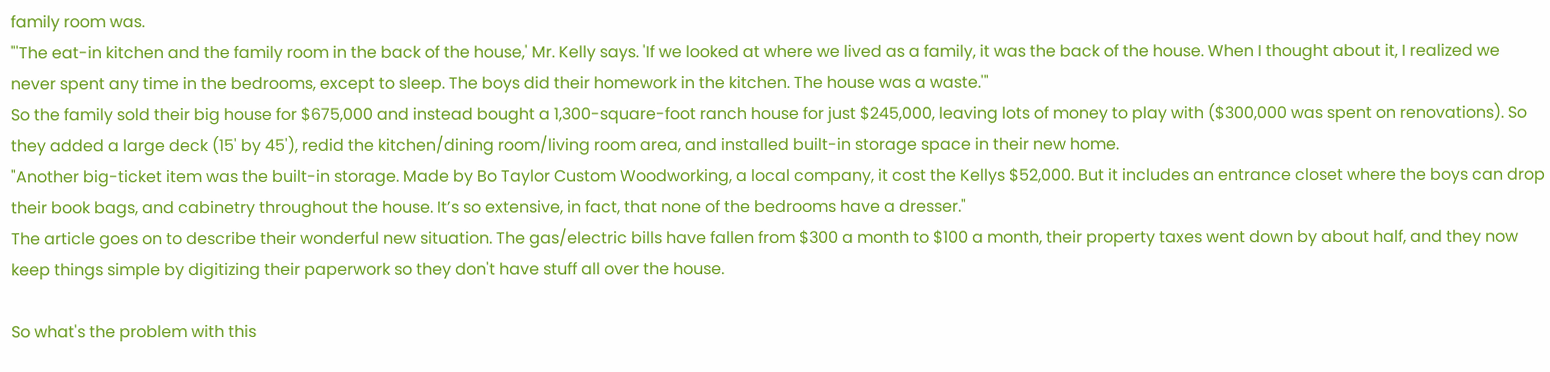family room was.
"'The eat-in kitchen and the family room in the back of the house,' Mr. Kelly says. 'If we looked at where we lived as a family, it was the back of the house. When I thought about it, I realized we never spent any time in the bedrooms, except to sleep. The boys did their homework in the kitchen. The house was a waste.'"
So the family sold their big house for $675,000 and instead bought a 1,300-square-foot ranch house for just $245,000, leaving lots of money to play with ($300,000 was spent on renovations). So they added a large deck (15' by 45'), redid the kitchen/dining room/living room area, and installed built-in storage space in their new home.
"Another big-ticket item was the built-in storage. Made by Bo Taylor Custom Woodworking, a local company, it cost the Kellys $52,000. But it includes an entrance closet where the boys can drop their book bags, and cabinetry throughout the house. It’s so extensive, in fact, that none of the bedrooms have a dresser."
The article goes on to describe their wonderful new situation. The gas/electric bills have fallen from $300 a month to $100 a month, their property taxes went down by about half, and they now keep things simple by digitizing their paperwork so they don't have stuff all over the house.

So what's the problem with this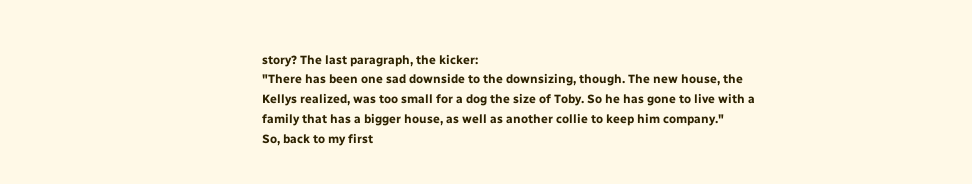story? The last paragraph, the kicker:
"There has been one sad downside to the downsizing, though. The new house, the Kellys realized, was too small for a dog the size of Toby. So he has gone to live with a family that has a bigger house, as well as another collie to keep him company."
So, back to my first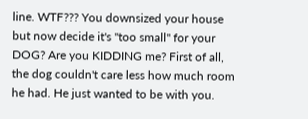line. WTF??? You downsized your house but now decide it's "too small" for your DOG? Are you KIDDING me? First of all, the dog couldn't care less how much room he had. He just wanted to be with you.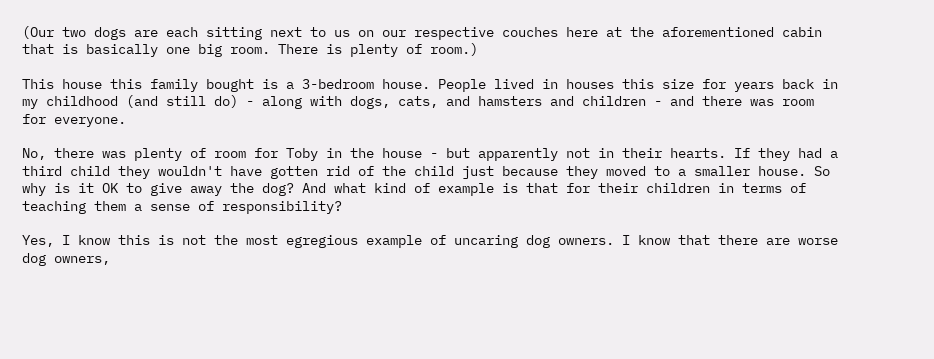(Our two dogs are each sitting next to us on our respective couches here at the aforementioned cabin that is basically one big room. There is plenty of room.)

This house this family bought is a 3-bedroom house. People lived in houses this size for years back in my childhood (and still do) - along with dogs, cats, and hamsters and children - and there was room for everyone.

No, there was plenty of room for Toby in the house - but apparently not in their hearts. If they had a third child they wouldn't have gotten rid of the child just because they moved to a smaller house. So why is it OK to give away the dog? And what kind of example is that for their children in terms of teaching them a sense of responsibility?

Yes, I know this is not the most egregious example of uncaring dog owners. I know that there are worse dog owners,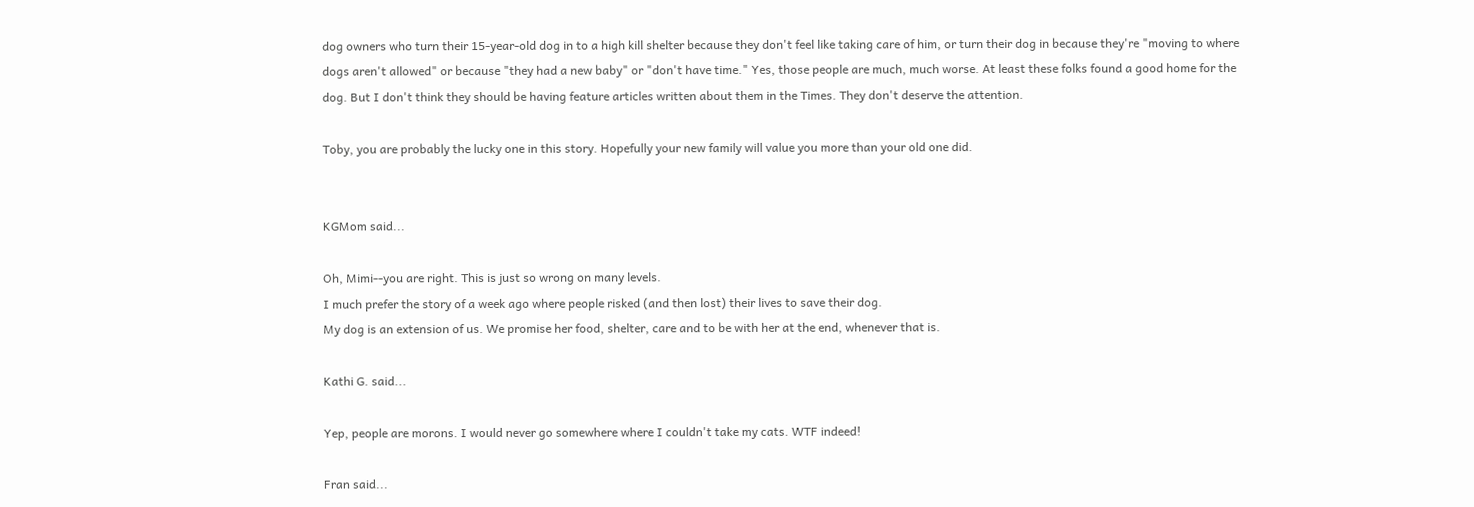dog owners who turn their 15-year-old dog in to a high kill shelter because they don't feel like taking care of him, or turn their dog in because they're "moving to where dogs aren't allowed" or because "they had a new baby" or "don't have time." Yes, those people are much, much worse. At least these folks found a good home for the dog. But I don't think they should be having feature articles written about them in the Times. They don't deserve the attention.

Toby, you are probably the lucky one in this story. Hopefully your new family will value you more than your old one did.


KGMom said...

Oh, Mimi--you are right. This is just so wrong on many levels.
I much prefer the story of a week ago where people risked (and then lost) their lives to save their dog.
My dog is an extension of us. We promise her food, shelter, care and to be with her at the end, whenever that is.

Kathi G. said...

Yep, people are morons. I would never go somewhere where I couldn't take my cats. WTF indeed!

Fran said...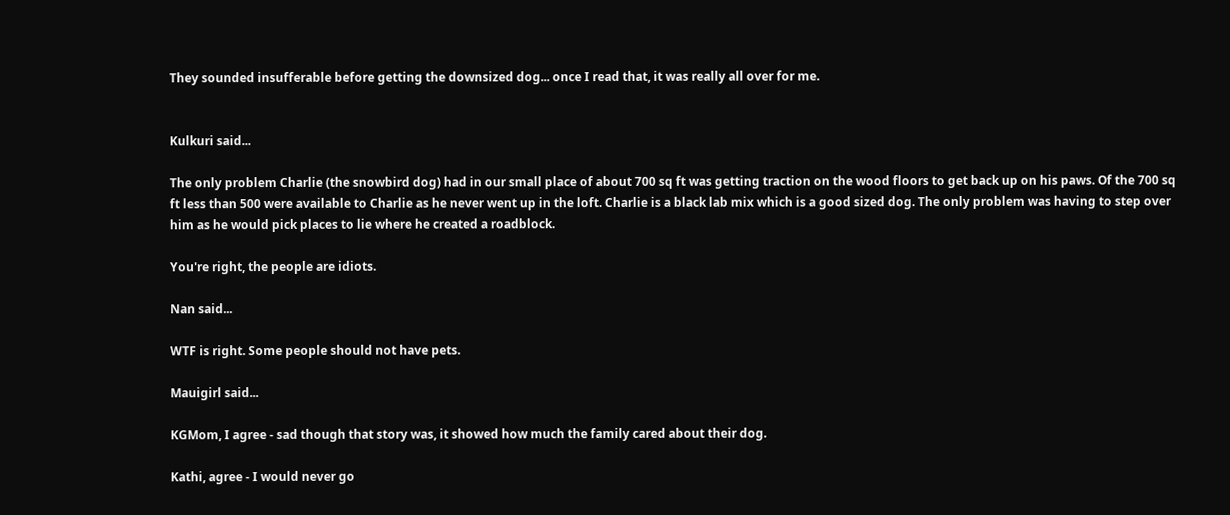They sounded insufferable before getting the downsized dog... once I read that, it was really all over for me.


Kulkuri said...

The only problem Charlie (the snowbird dog) had in our small place of about 700 sq ft was getting traction on the wood floors to get back up on his paws. Of the 700 sq ft less than 500 were available to Charlie as he never went up in the loft. Charlie is a black lab mix which is a good sized dog. The only problem was having to step over him as he would pick places to lie where he created a roadblock.

You're right, the people are idiots.

Nan said...

WTF is right. Some people should not have pets.

Mauigirl said...

KGMom, I agree - sad though that story was, it showed how much the family cared about their dog.

Kathi, agree - I would never go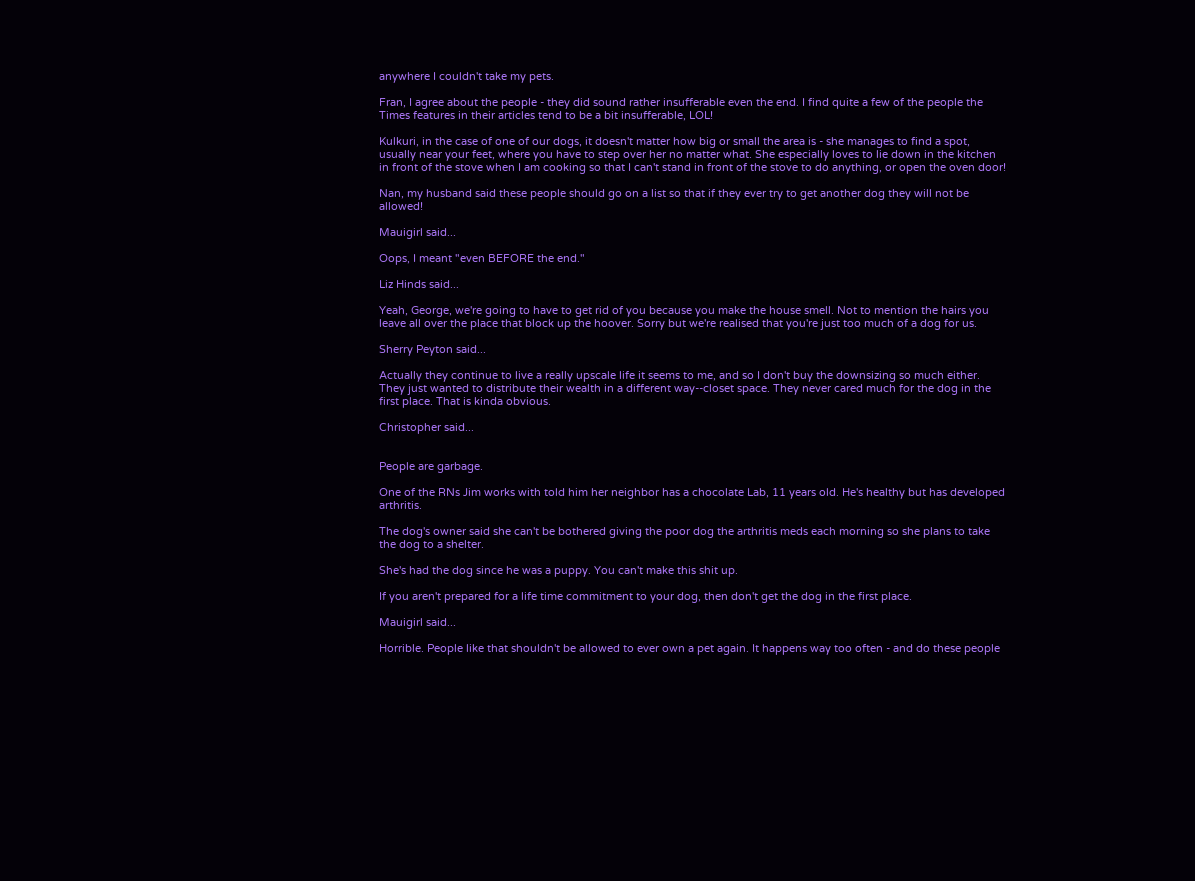anywhere I couldn't take my pets.

Fran, I agree about the people - they did sound rather insufferable even the end. I find quite a few of the people the Times features in their articles tend to be a bit insufferable, LOL!

Kulkuri, in the case of one of our dogs, it doesn't matter how big or small the area is - she manages to find a spot, usually near your feet, where you have to step over her no matter what. She especially loves to lie down in the kitchen in front of the stove when I am cooking so that I can't stand in front of the stove to do anything, or open the oven door!

Nan, my husband said these people should go on a list so that if they ever try to get another dog they will not be allowed!

Mauigirl said...

Oops, I meant "even BEFORE the end."

Liz Hinds said...

Yeah, George, we're going to have to get rid of you because you make the house smell. Not to mention the hairs you leave all over the place that block up the hoover. Sorry but we're realised that you're just too much of a dog for us.

Sherry Peyton said...

Actually they continue to live a really upscale life it seems to me, and so I don't buy the downsizing so much either. They just wanted to distribute their wealth in a different way--closet space. They never cared much for the dog in the first place. That is kinda obvious.

Christopher said...


People are garbage.

One of the RNs Jim works with told him her neighbor has a chocolate Lab, 11 years old. He's healthy but has developed arthritis.

The dog's owner said she can't be bothered giving the poor dog the arthritis meds each morning so she plans to take the dog to a shelter.

She's had the dog since he was a puppy. You can't make this shit up.

If you aren't prepared for a life time commitment to your dog, then don't get the dog in the first place.

Mauigirl said...

Horrible. People like that shouldn't be allowed to ever own a pet again. It happens way too often - and do these people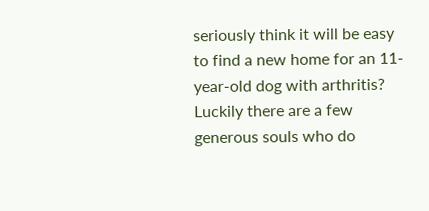seriously think it will be easy to find a new home for an 11-year-old dog with arthritis? Luckily there are a few generous souls who do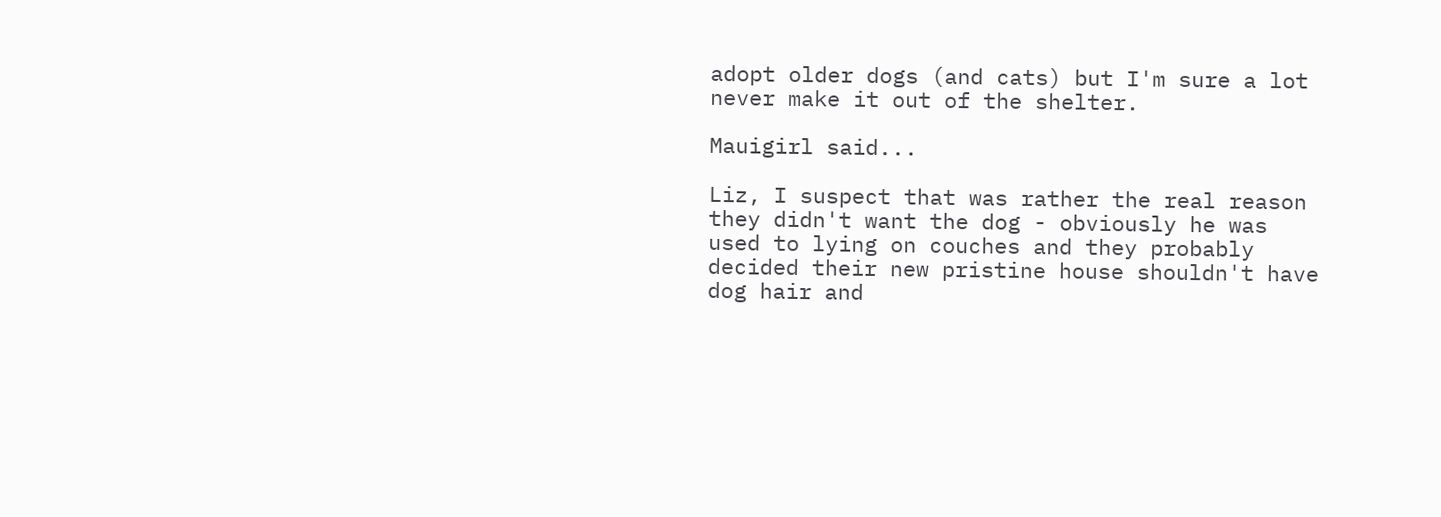adopt older dogs (and cats) but I'm sure a lot never make it out of the shelter.

Mauigirl said...

Liz, I suspect that was rather the real reason they didn't want the dog - obviously he was used to lying on couches and they probably decided their new pristine house shouldn't have dog hair and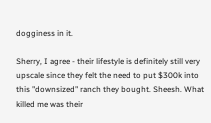dogginess in it.

Sherry, I agree - their lifestyle is definitely still very upscale since they felt the need to put $300k into this "downsized" ranch they bought. Sheesh. What killed me was their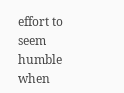effort to seem humble when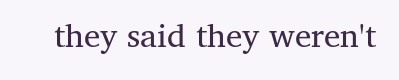they said they weren't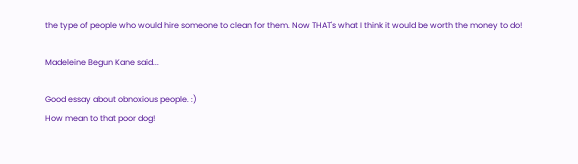the type of people who would hire someone to clean for them. Now THAT's what I think it would be worth the money to do!

Madeleine Begun Kane said...

Good essay about obnoxious people. :)
How mean to that poor dog!